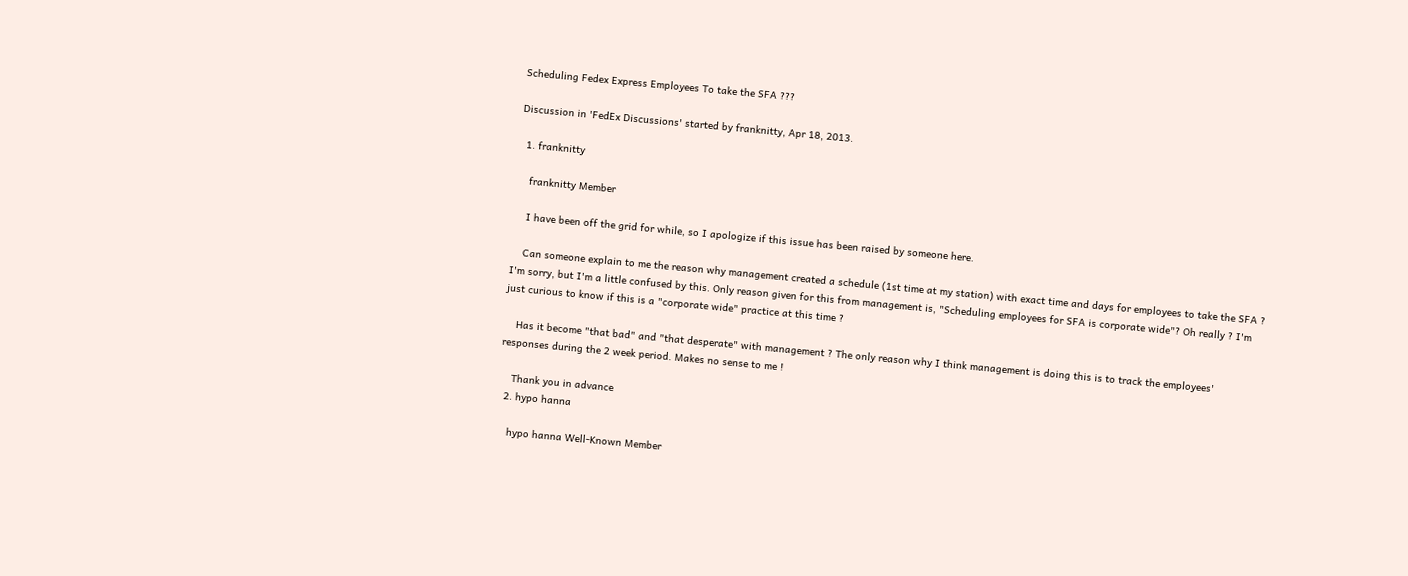Scheduling Fedex Express Employees To take the SFA ???

Discussion in 'FedEx Discussions' started by franknitty, Apr 18, 2013.

  1. franknitty

    franknitty Member

    I have been off the grid for while, so I apologize if this issue has been raised by someone here.

    Can someone explain to me the reason why management created a schedule (1st time at my station) with exact time and days for employees to take the SFA ? I'm sorry, but I'm a little confused by this. Only reason given for this from management is, "Scheduling employees for SFA is corporate wide"? Oh really ? I'm just curious to know if this is a "corporate wide" practice at this time ?

    Has it become "that bad" and "that desperate" with management ? The only reason why I think management is doing this is to track the employees' responses during the 2 week period. Makes no sense to me !

    Thank you in advance
  2. hypo hanna

    hypo hanna Well-Known Member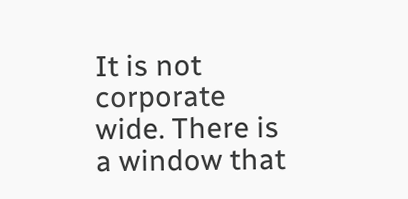It is not corporate wide. There is a window that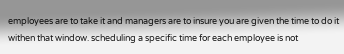employees are to take it and managers are to insure you are given the time to do it withen that window. scheduling a specific time for each employee is not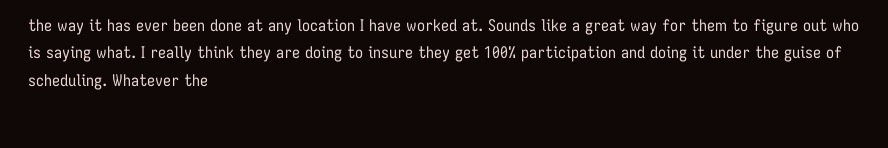the way it has ever been done at any location I have worked at. Sounds like a great way for them to figure out who is saying what. I really think they are doing to insure they get 100% participation and doing it under the guise of scheduling. Whatever the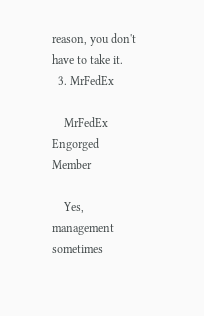reason, you don't have to take it.
  3. MrFedEx

    MrFedEx Engorged Member

    Yes, management sometimes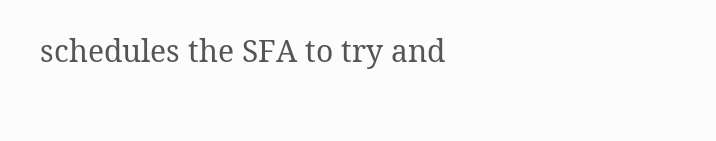schedules the SFA to try and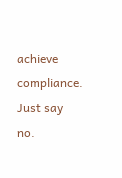achieve compliance. Just say no.